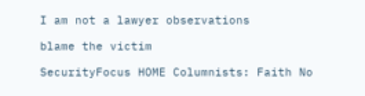I am not a lawyer observations

blame the victim

SecurityFocus HOME Columnists: Faith No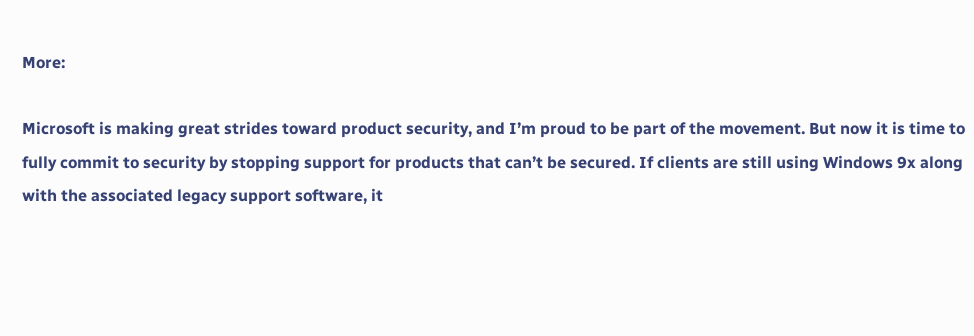More:

Microsoft is making great strides toward product security, and I’m proud to be part of the movement. But now it is time to fully commit to security by stopping support for products that can’t be secured. If clients are still using Windows 9x along with the associated legacy support software, it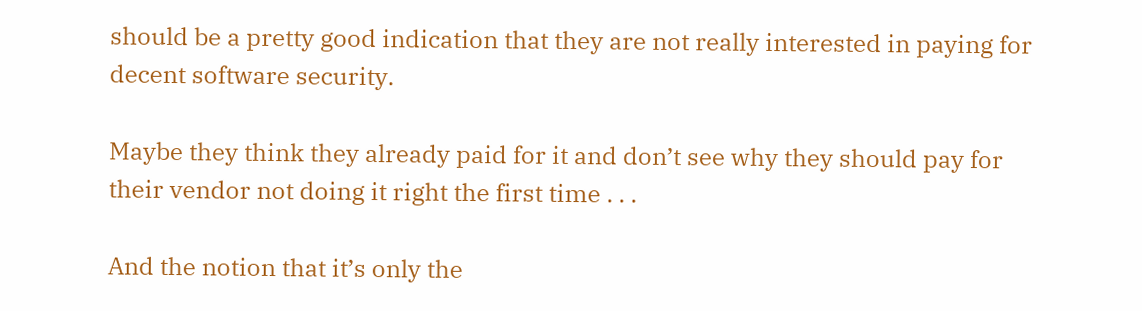should be a pretty good indication that they are not really interested in paying for decent software security.

Maybe they think they already paid for it and don’t see why they should pay for their vendor not doing it right the first time . . .

And the notion that it’s only the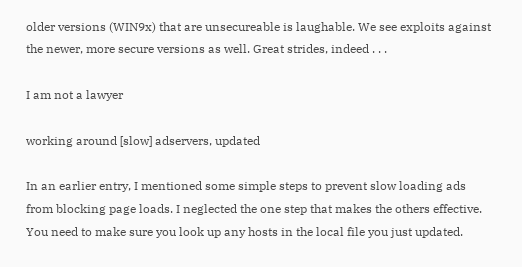older versions (WIN9x) that are unsecureable is laughable. We see exploits against the newer, more secure versions as well. Great strides, indeed . . .

I am not a lawyer

working around [slow] adservers, updated

In an earlier entry, I mentioned some simple steps to prevent slow loading ads from blocking page loads. I neglected the one step that makes the others effective. You need to make sure you look up any hosts in the local file you just updated.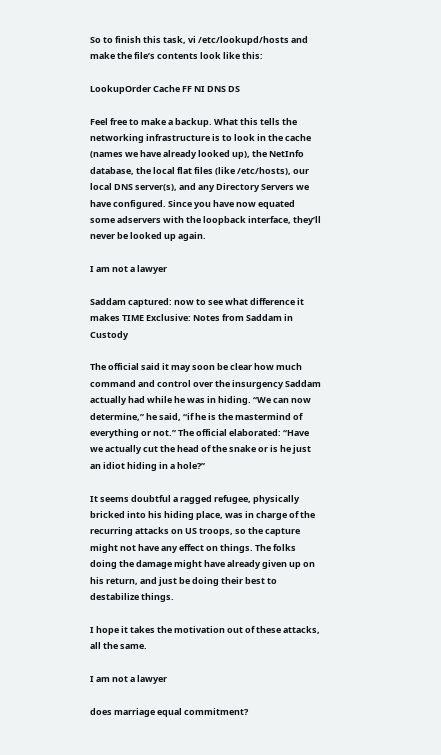So to finish this task, vi /etc/lookupd/hosts and make the file’s contents look like this:

LookupOrder Cache FF NI DNS DS

Feel free to make a backup. What this tells the networking infrastructure is to look in the cache (names we have already looked up), the NetInfo database, the local flat files (like /etc/hosts), our local DNS server(s), and any Directory Servers we have configured. Since you have now equated some adservers with the loopback interface, they’ll never be looked up again.

I am not a lawyer

Saddam captured: now to see what difference it makes TIME Exclusive: Notes from Saddam in Custody

The official said it may soon be clear how much command and control over the insurgency Saddam actually had while he was in hiding. “We can now determine,” he said, “if he is the mastermind of everything or not.” The official elaborated: “Have we actually cut the head of the snake or is he just an idiot hiding in a hole?”

It seems doubtful a ragged refugee, physically bricked into his hiding place, was in charge of the recurring attacks on US troops, so the capture might not have any effect on things. The folks doing the damage might have already given up on his return, and just be doing their best to destabilize things.

I hope it takes the motivation out of these attacks, all the same.

I am not a lawyer

does marriage equal commitment?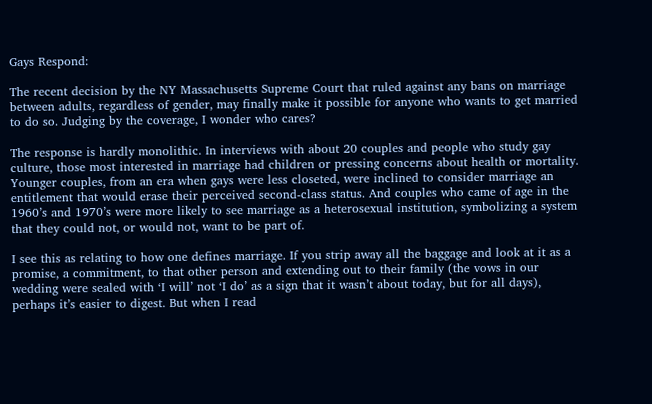Gays Respond:

The recent decision by the NY Massachusetts Supreme Court that ruled against any bans on marriage between adults, regardless of gender, may finally make it possible for anyone who wants to get married to do so. Judging by the coverage, I wonder who cares?

The response is hardly monolithic. In interviews with about 20 couples and people who study gay culture, those most interested in marriage had children or pressing concerns about health or mortality. Younger couples, from an era when gays were less closeted, were inclined to consider marriage an entitlement that would erase their perceived second-class status. And couples who came of age in the 1960’s and 1970’s were more likely to see marriage as a heterosexual institution, symbolizing a system that they could not, or would not, want to be part of.

I see this as relating to how one defines marriage. If you strip away all the baggage and look at it as a promise, a commitment, to that other person and extending out to their family (the vows in our wedding were sealed with ‘I will’ not ‘I do’ as a sign that it wasn’t about today, but for all days), perhaps it’s easier to digest. But when I read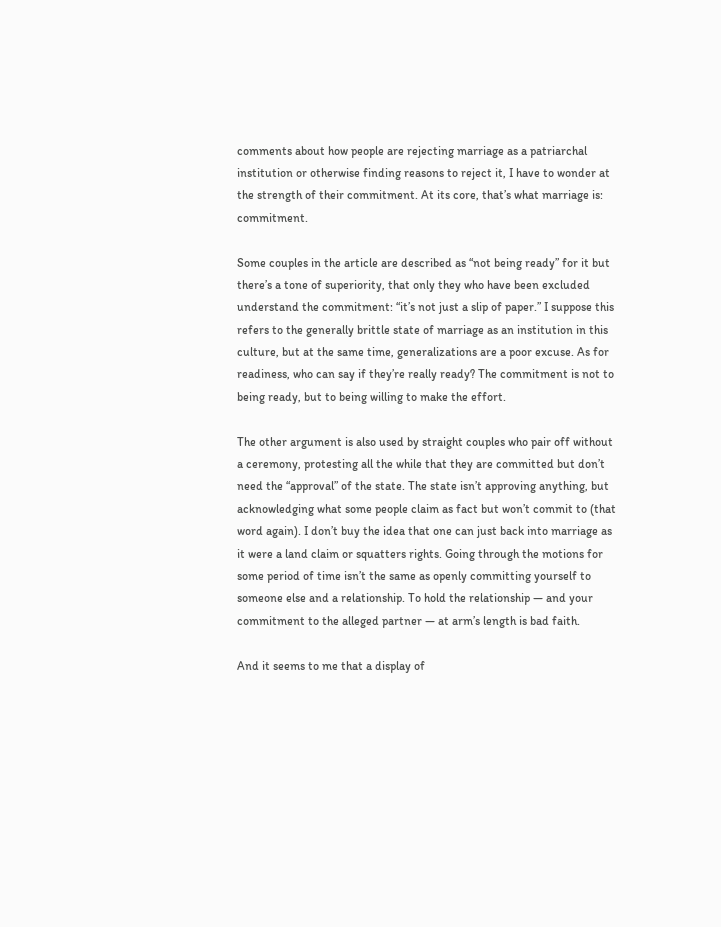comments about how people are rejecting marriage as a patriarchal institution or otherwise finding reasons to reject it, I have to wonder at the strength of their commitment. At its core, that’s what marriage is: commitment.

Some couples in the article are described as “not being ready” for it but there’s a tone of superiority, that only they who have been excluded understand the commitment: “it’s not just a slip of paper.” I suppose this refers to the generally brittle state of marriage as an institution in this culture, but at the same time, generalizations are a poor excuse. As for readiness, who can say if they’re really ready? The commitment is not to being ready, but to being willing to make the effort.

The other argument is also used by straight couples who pair off without a ceremony, protesting all the while that they are committed but don’t need the “approval” of the state. The state isn’t approving anything, but acknowledging what some people claim as fact but won’t commit to (that word again). I don’t buy the idea that one can just back into marriage as it were a land claim or squatters rights. Going through the motions for some period of time isn’t the same as openly committing yourself to someone else and a relationship. To hold the relationship — and your commitment to the alleged partner — at arm’s length is bad faith.

And it seems to me that a display of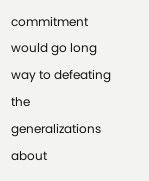commitment would go long way to defeating the generalizations about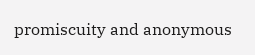promiscuity and anonymous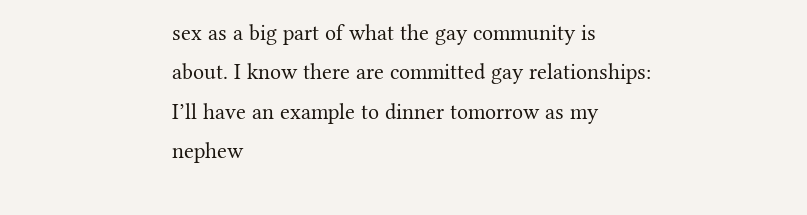sex as a big part of what the gay community is about. I know there are committed gay relationships: I’ll have an example to dinner tomorrow as my nephew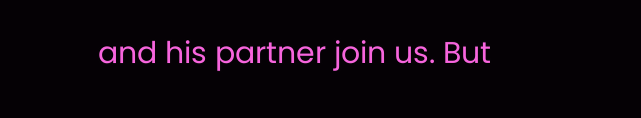and his partner join us. But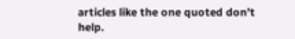articles like the one quoted don’t help.